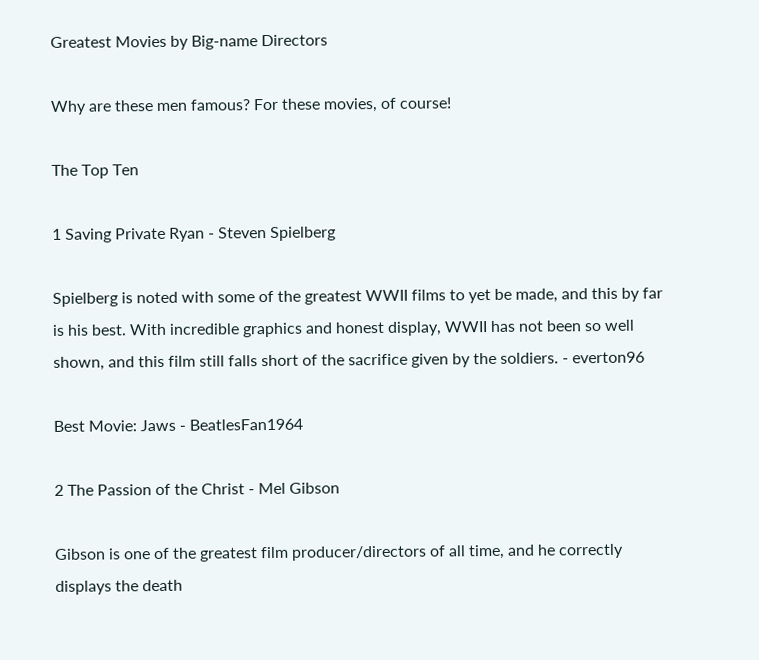Greatest Movies by Big-name Directors

Why are these men famous? For these movies, of course!

The Top Ten

1 Saving Private Ryan - Steven Spielberg

Spielberg is noted with some of the greatest WWII films to yet be made, and this by far is his best. With incredible graphics and honest display, WWII has not been so well shown, and this film still falls short of the sacrifice given by the soldiers. - everton96

Best Movie: Jaws - BeatlesFan1964

2 The Passion of the Christ - Mel Gibson

Gibson is one of the greatest film producer/directors of all time, and he correctly displays the death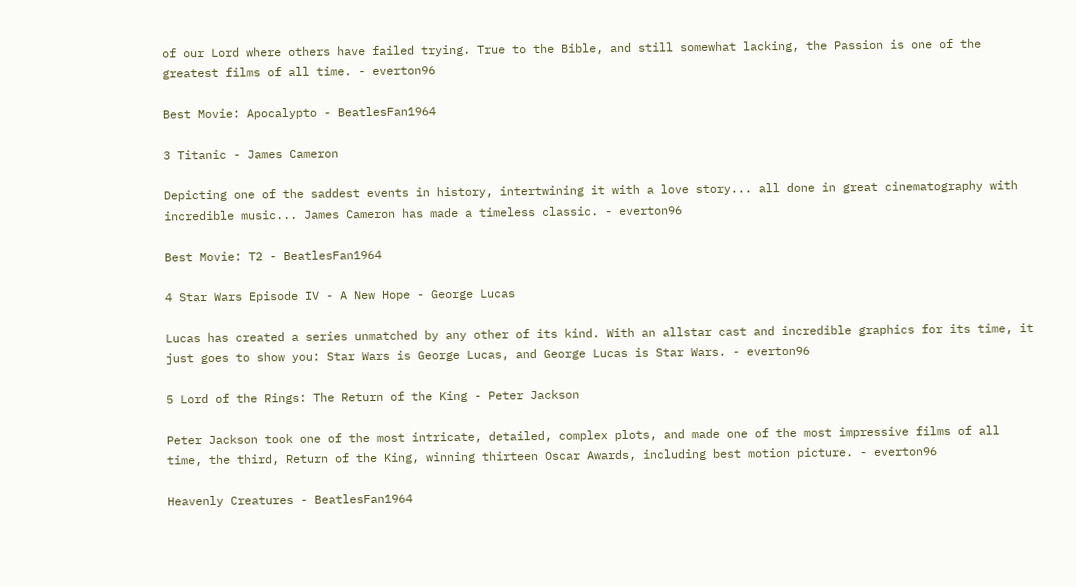of our Lord where others have failed trying. True to the Bible, and still somewhat lacking, the Passion is one of the greatest films of all time. - everton96

Best Movie: Apocalypto - BeatlesFan1964

3 Titanic - James Cameron

Depicting one of the saddest events in history, intertwining it with a love story... all done in great cinematography with incredible music... James Cameron has made a timeless classic. - everton96

Best Movie: T2 - BeatlesFan1964

4 Star Wars Episode IV - A New Hope - George Lucas

Lucas has created a series unmatched by any other of its kind. With an allstar cast and incredible graphics for its time, it just goes to show you: Star Wars is George Lucas, and George Lucas is Star Wars. - everton96

5 Lord of the Rings: The Return of the King - Peter Jackson

Peter Jackson took one of the most intricate, detailed, complex plots, and made one of the most impressive films of all time, the third, Return of the King, winning thirteen Oscar Awards, including best motion picture. - everton96

Heavenly Creatures - BeatlesFan1964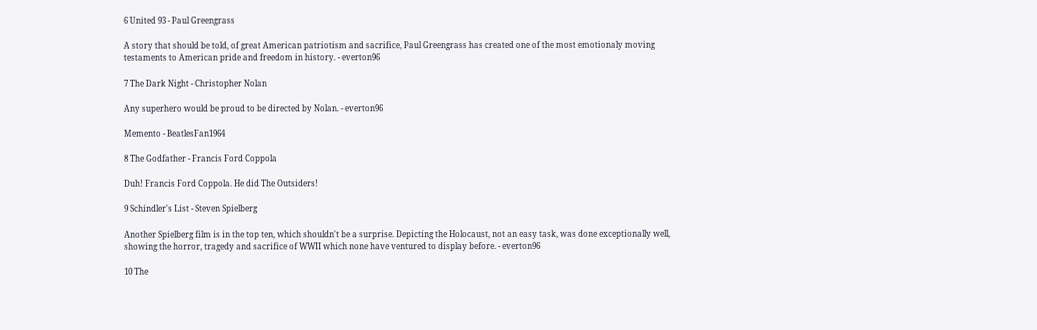6 United 93 - Paul Greengrass

A story that should be told, of great American patriotism and sacrifice, Paul Greengrass has created one of the most emotionaly moving testaments to American pride and freedom in history. - everton96

7 The Dark Night - Christopher Nolan

Any superhero would be proud to be directed by Nolan. - everton96

Memento - BeatlesFan1964

8 The Godfather - Francis Ford Coppola

Duh! Francis Ford Coppola. He did The Outsiders!

9 Schindler's List - Steven Spielberg

Another Spielberg film is in the top ten, which shouldn't be a surprise. Depicting the Holocaust, not an easy task, was done exceptionally well, showing the horror, tragedy and sacrifice of WWII which none have ventured to display before. - everton96

10 The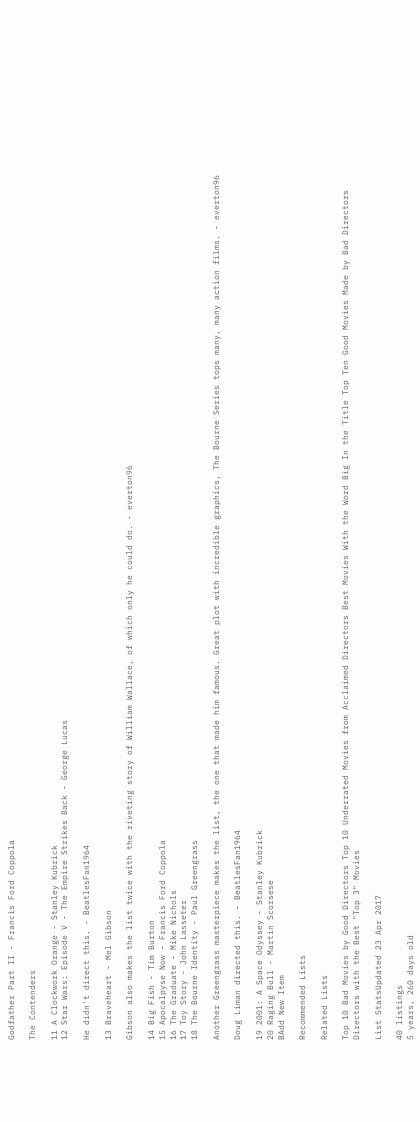Godfather Part II - Francis Ford Coppola

The Contenders

11 A Clockwork Orange - Stanley Kubrick
12 Star Wars: Episode V - The Empire Strikes Back - George Lucas

He didn't direct this. - BeatlesFan1964

13 Braveheart - Mel Gibson

Gibson also makes the list twice with the riveting story of William Wallace, of which only he could do. - everton96

14 Big Fish - Tim Burton
15 Apocalpyse Now - Francis Ford Coppola
16 The Graduate - Mike Nichols
17 Toy Story - John Lasseter
18 The Bourne Identity - Paul Greengrass

Another Greengrass masterpiece makes the list, the one that made him famous. Great plot with incredible graphics, The Bourne Series tops many, many action films. - everton96

Doug Liman directed this. - BeatlesFan1964

19 2001: A Space Odyssey - Stanley Kubrick
20 Raging Bull - Martin Scorsese
BAdd New Item

Recommended Lists

Related Lists

Top 10 Bad Movies by Good Directors Top 10 Underrated Movies from Acclaimed Directors Best Movies With the Word Big In the Title Top Ten Good Movies Made by Bad Directors Directors with the Best "Top 3" Movies

List StatsUpdated 23 Apr 2017

40 listings
5 years, 260 days old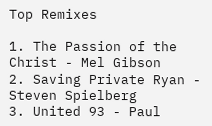Top Remixes

1. The Passion of the Christ - Mel Gibson
2. Saving Private Ryan - Steven Spielberg
3. United 93 - Paul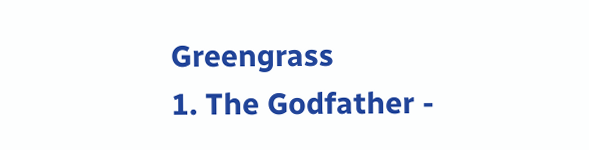Greengrass
1. The Godfather -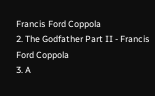Francis Ford Coppola
2. The Godfather Part II - Francis Ford Coppola
3. A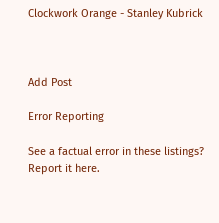Clockwork Orange - Stanley Kubrick



Add Post

Error Reporting

See a factual error in these listings? Report it here.